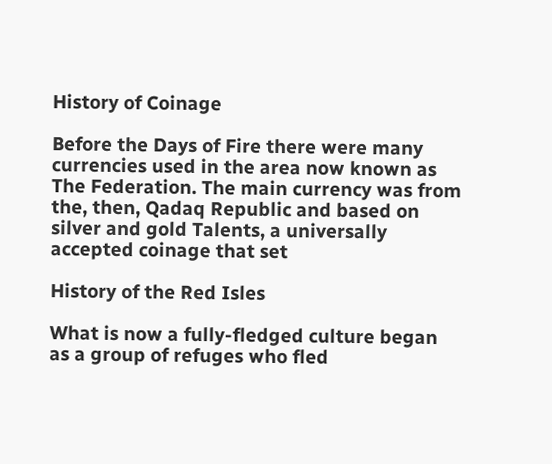History of Coinage

Before the Days of Fire there were many currencies used in the area now known as The Federation. The main currency was from the, then, Qadaq Republic and based on silver and gold Talents, a universally accepted coinage that set

History of the Red Isles

What is now a fully-fledged culture began as a group of refuges who fled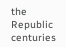the Republic centuries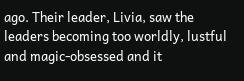ago. Their leader, Livia, saw the leaders becoming too worldly, lustful and magic-obsessed and it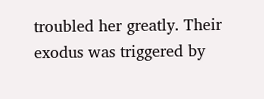troubled her greatly. Their exodus was triggered by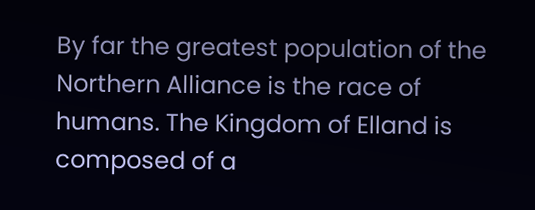By far the greatest population of the Northern Alliance is the race of humans. The Kingdom of Elland is composed of a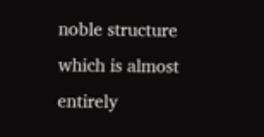noble structure which is almost entirely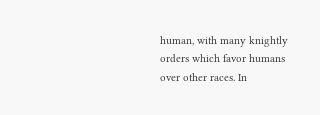human, with many knightly orders which favor humans over other races. In